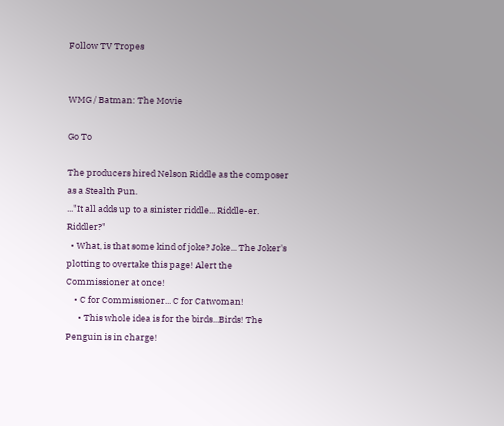Follow TV Tropes


WMG / Batman: The Movie

Go To

The producers hired Nelson Riddle as the composer as a Stealth Pun.
..."It all adds up to a sinister riddle... Riddle-er. Riddler?"
  • What, is that some kind of joke? Joke... The Joker's plotting to overtake this page! Alert the Commissioner at once!
    • C for Commissioner... C for Catwoman!
      • This whole idea is for the birds...Birds! The Penguin is in charge!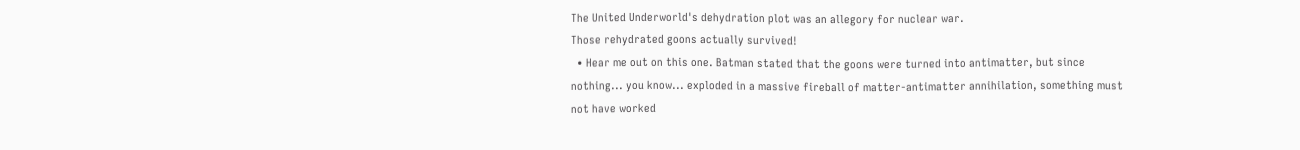The United Underworld's dehydration plot was an allegory for nuclear war.
Those rehydrated goons actually survived!
  • Hear me out on this one. Batman stated that the goons were turned into antimatter, but since nothing... you know... exploded in a massive fireball of matter-antimatter annihilation, something must not have worked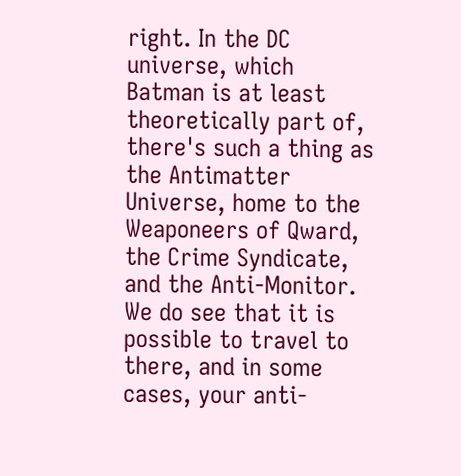right. In the DC universe, which Batman is at least theoretically part of, there's such a thing as the Antimatter Universe, home to the Weaponeers of Qward, the Crime Syndicate, and the Anti-Monitor. We do see that it is possible to travel to there, and in some cases, your anti-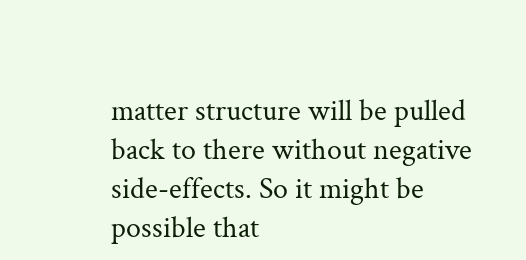matter structure will be pulled back to there without negative side-effects. So it might be possible that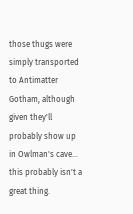those thugs were simply transported to Antimatter Gotham, although given they'll probably show up in Owlman's cave... this probably isn't a great thing.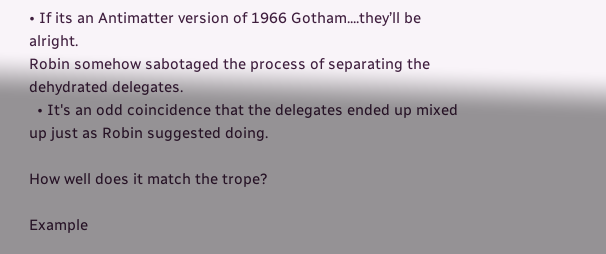• If its an Antimatter version of 1966 Gotham....they’ll be alright.
Robin somehow sabotaged the process of separating the dehydrated delegates.
  • It's an odd coincidence that the delegates ended up mixed up just as Robin suggested doing.

How well does it match the trope?

Example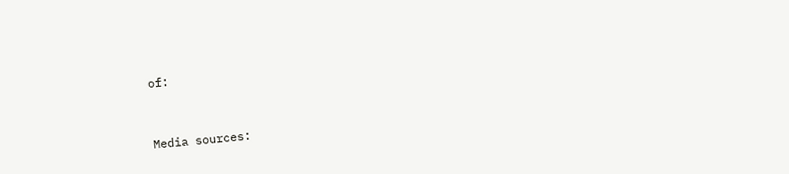of:


Media sources: